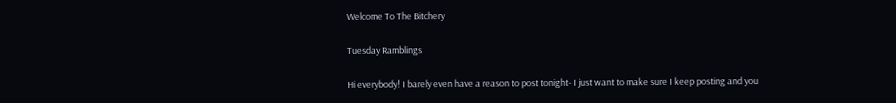Welcome To The Bitchery

Tuesday Ramblings

Hi everybody! I barely even have a reason to post tonight- I just want to make sure I keep posting and you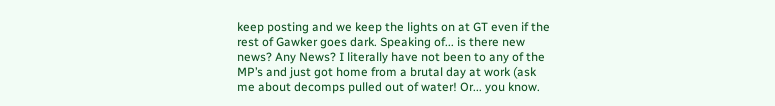keep posting and we keep the lights on at GT even if the rest of Gawker goes dark. Speaking of... is there new news? Any News? I literally have not been to any of the MP’s and just got home from a brutal day at work (ask me about decomps pulled out of water! Or... you know.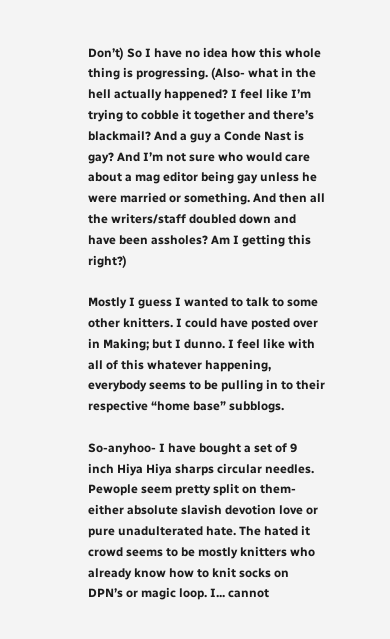Don’t) So I have no idea how this whole thing is progressing. (Also- what in the hell actually happened? I feel like I’m trying to cobble it together and there’s blackmail? And a guy a Conde Nast is gay? And I’m not sure who would care about a mag editor being gay unless he were married or something. And then all the writers/staff doubled down and have been assholes? Am I getting this right?)

Mostly I guess I wanted to talk to some other knitters. I could have posted over in Making; but I dunno. I feel like with all of this whatever happening, everybody seems to be pulling in to their respective “home base” subblogs.

So-anyhoo- I have bought a set of 9 inch Hiya Hiya sharps circular needles. Pewople seem pretty split on them- either absolute slavish devotion love or pure unadulterated hate. The hated it crowd seems to be mostly knitters who already know how to knit socks on DPN’s or magic loop. I... cannot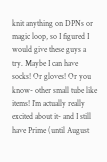knit anything on DPNs or magic loop, so I figured I would give these guys a try. Maybe I can have socks! Or gloves! Or you know- other small tube like items! I’m actually really excited about it- and I still have Prime (until August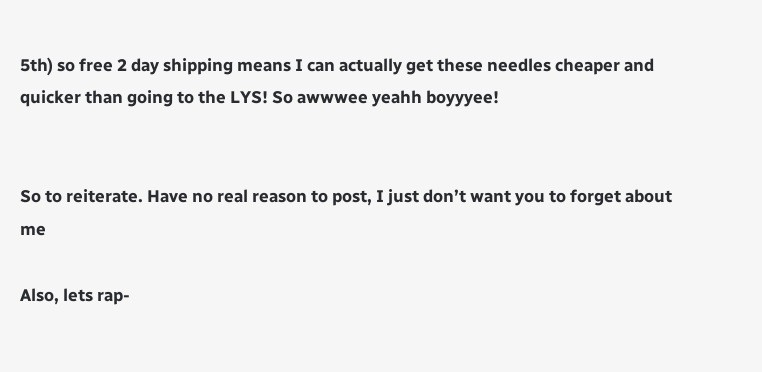5th) so free 2 day shipping means I can actually get these needles cheaper and quicker than going to the LYS! So awwwee yeahh boyyyee!


So to reiterate. Have no real reason to post, I just don’t want you to forget about me

Also, lets rap-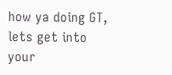how ya doing GT, lets get into your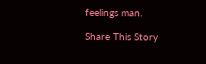feelings man.

Share This Story